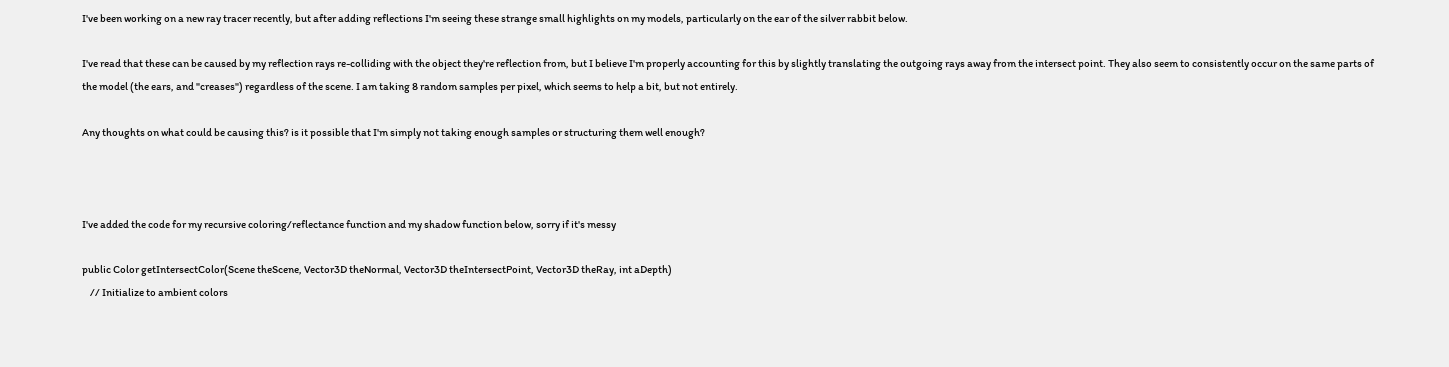I've been working on a new ray tracer recently, but after adding reflections I'm seeing these strange small highlights on my models, particularly on the ear of the silver rabbit below.

I've read that these can be caused by my reflection rays re-colliding with the object they're reflection from, but I believe I'm properly accounting for this by slightly translating the outgoing rays away from the intersect point. They also seem to consistently occur on the same parts of the model (the ears, and "creases") regardless of the scene. I am taking 8 random samples per pixel, which seems to help a bit, but not entirely.

Any thoughts on what could be causing this? is it possible that I'm simply not taking enough samples or structuring them well enough?



I've added the code for my recursive coloring/reflectance function and my shadow function below, sorry if it's messy

public Color getIntersectColor(Scene theScene, Vector3D theNormal, Vector3D theIntersectPoint, Vector3D theRay, int aDepth)
    // Initialize to ambient colors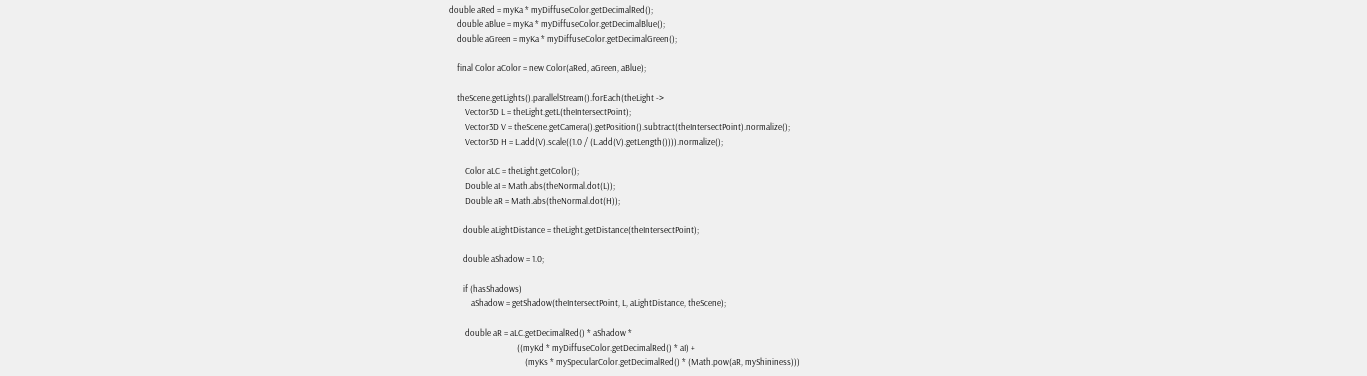double aRed = myKa * myDiffuseColor.getDecimalRed();
    double aBlue = myKa * myDiffuseColor.getDecimalBlue();
    double aGreen = myKa * myDiffuseColor.getDecimalGreen();

    final Color aColor = new Color(aRed, aGreen, aBlue);

    theScene.getLights().parallelStream().forEach(theLight ->
        Vector3D L = theLight.getL(theIntersectPoint);
        Vector3D V = theScene.getCamera().getPosition().subtract(theIntersectPoint).normalize();
        Vector3D H = L.add(V).scale((1.0 / (L.add(V).getLength()))).normalize();

        Color aLC = theLight.getColor();
        Double aI = Math.abs(theNormal.dot(L));
        Double aR = Math.abs(theNormal.dot(H));

       double aLightDistance = theLight.getDistance(theIntersectPoint);

       double aShadow = 1.0;

       if (hasShadows)
           aShadow = getShadow(theIntersectPoint, L, aLightDistance, theScene);

        double aR = aLC.getDecimalRed() * aShadow *
                                  ((myKd * myDiffuseColor.getDecimalRed() * aI) +
                                      (myKs * mySpecularColor.getDecimalRed() * (Math.pow(aR, myShininess)))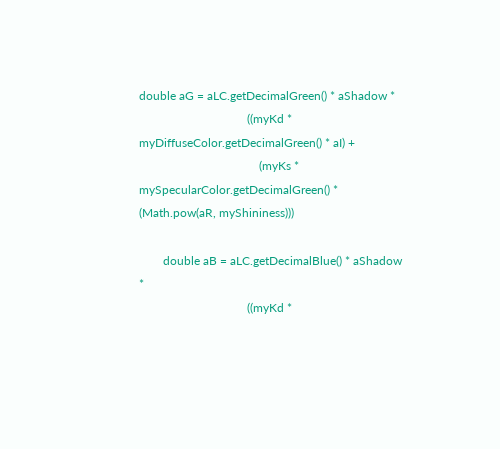double aG = aLC.getDecimalGreen() * aShadow *
                                    ((myKd * myDiffuseColor.getDecimalGreen() * aI) +
                                        (myKs * mySpecularColor.getDecimalGreen() * (Math.pow(aR, myShininess)))

        double aB = aLC.getDecimalBlue() * aShadow *
                                    ((myKd *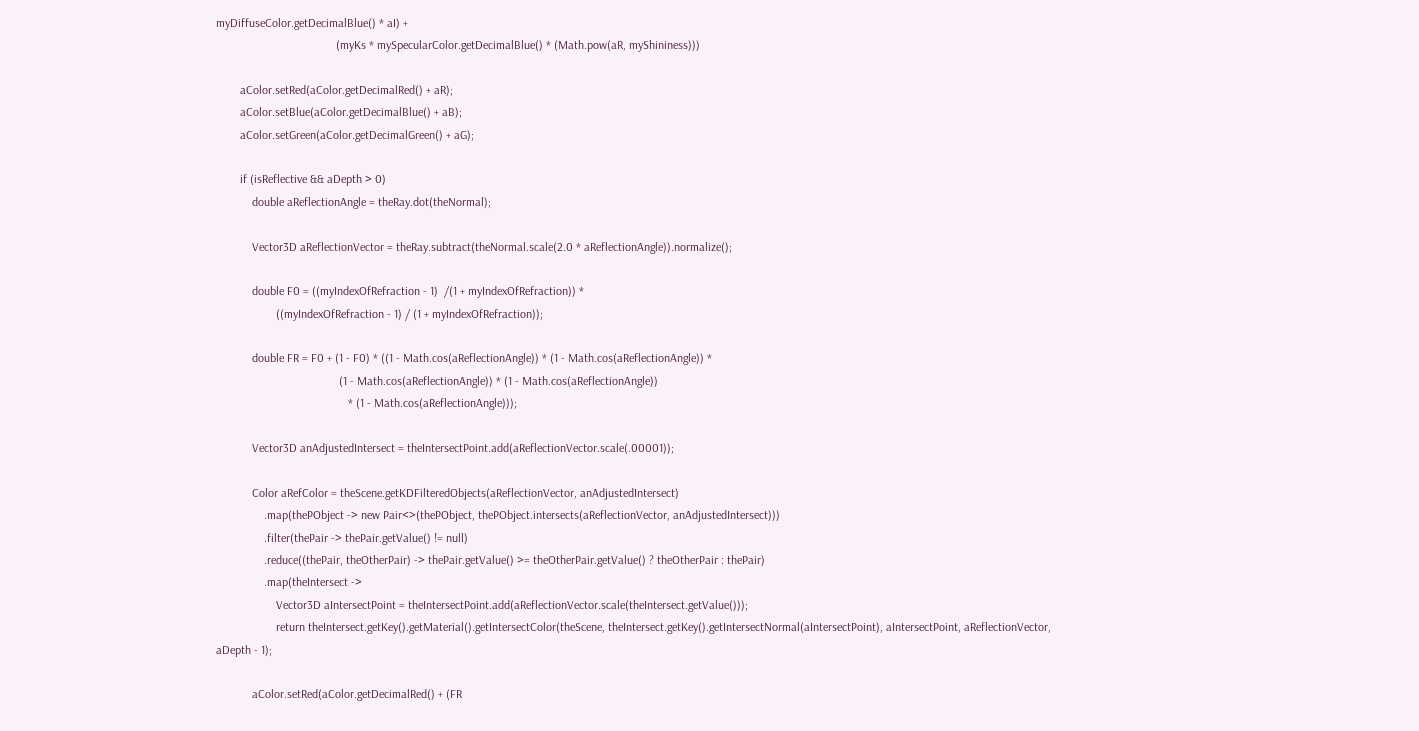myDiffuseColor.getDecimalBlue() * aI) +
                                        (myKs * mySpecularColor.getDecimalBlue() * (Math.pow(aR, myShininess)))

        aColor.setRed(aColor.getDecimalRed() + aR);
        aColor.setBlue(aColor.getDecimalBlue() + aB);
        aColor.setGreen(aColor.getDecimalGreen() + aG);

        if (isReflective && aDepth > 0)
            double aReflectionAngle = theRay.dot(theNormal);

            Vector3D aReflectionVector = theRay.subtract(theNormal.scale(2.0 * aReflectionAngle)).normalize();

            double F0 = ((myIndexOfRefraction - 1)  /(1 + myIndexOfRefraction)) *
                    ((myIndexOfRefraction - 1) / (1 + myIndexOfRefraction));

            double FR = F0 + (1 - F0) * ((1 - Math.cos(aReflectionAngle)) * (1 - Math.cos(aReflectionAngle)) *
                                         (1 - Math.cos(aReflectionAngle)) * (1 - Math.cos(aReflectionAngle))
                                            * (1 - Math.cos(aReflectionAngle)));

            Vector3D anAdjustedIntersect = theIntersectPoint.add(aReflectionVector.scale(.00001));

            Color aRefColor = theScene.getKDFilteredObjects(aReflectionVector, anAdjustedIntersect)
                .map(thePObject -> new Pair<>(thePObject, thePObject.intersects(aReflectionVector, anAdjustedIntersect)))
                .filter(thePair -> thePair.getValue() != null)
                .reduce((thePair, theOtherPair) -> thePair.getValue() >= theOtherPair.getValue() ? theOtherPair : thePair)
                .map(theIntersect ->
                    Vector3D aIntersectPoint = theIntersectPoint.add(aReflectionVector.scale(theIntersect.getValue()));
                    return theIntersect.getKey().getMaterial().getIntersectColor(theScene, theIntersect.getKey().getIntersectNormal(aIntersectPoint), aIntersectPoint, aReflectionVector, aDepth - 1);

            aColor.setRed(aColor.getDecimalRed() + (FR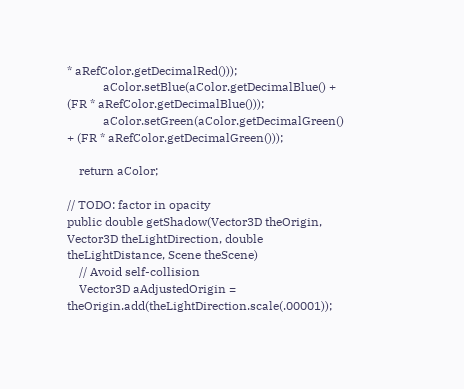* aRefColor.getDecimalRed()));
            aColor.setBlue(aColor.getDecimalBlue() + (FR * aRefColor.getDecimalBlue()));
            aColor.setGreen(aColor.getDecimalGreen() + (FR * aRefColor.getDecimalGreen()));

    return aColor;

// TODO: factor in opacity
public double getShadow(Vector3D theOrigin, Vector3D theLightDirection, double theLightDistance, Scene theScene)
    // Avoid self-collision
    Vector3D aAdjustedOrigin = theOrigin.add(theLightDirection.scale(.00001));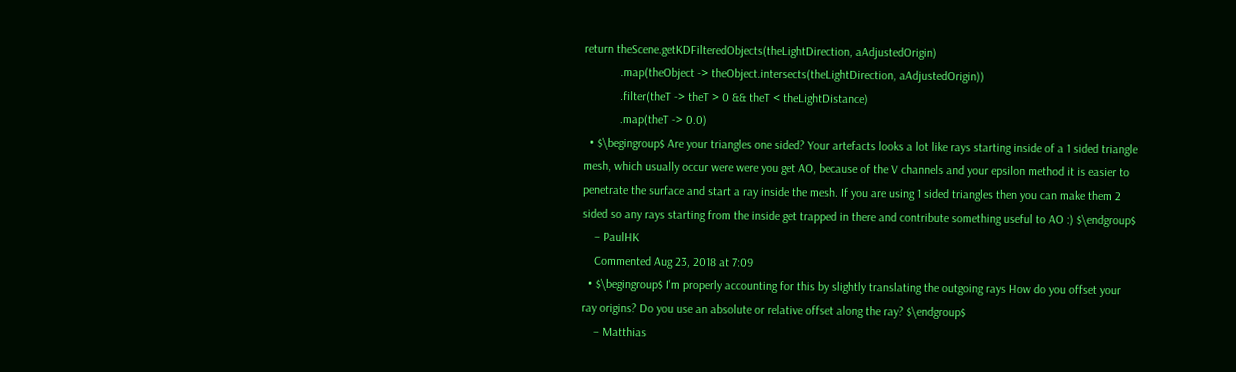return theScene.getKDFilteredObjects(theLightDirection, aAdjustedOrigin)
            .map(theObject -> theObject.intersects(theLightDirection, aAdjustedOrigin))
            .filter(theT -> theT > 0 && theT < theLightDistance)
            .map(theT -> 0.0)
  • $\begingroup$ Are your triangles one sided? Your artefacts looks a lot like rays starting inside of a 1 sided triangle mesh, which usually occur were were you get AO, because of the V channels and your epsilon method it is easier to penetrate the surface and start a ray inside the mesh. If you are using 1 sided triangles then you can make them 2 sided so any rays starting from the inside get trapped in there and contribute something useful to AO :) $\endgroup$
    – PaulHK
    Commented Aug 23, 2018 at 7:09
  • $\begingroup$ I'm properly accounting for this by slightly translating the outgoing rays How do you offset your ray origins? Do you use an absolute or relative offset along the ray? $\endgroup$
    – Matthias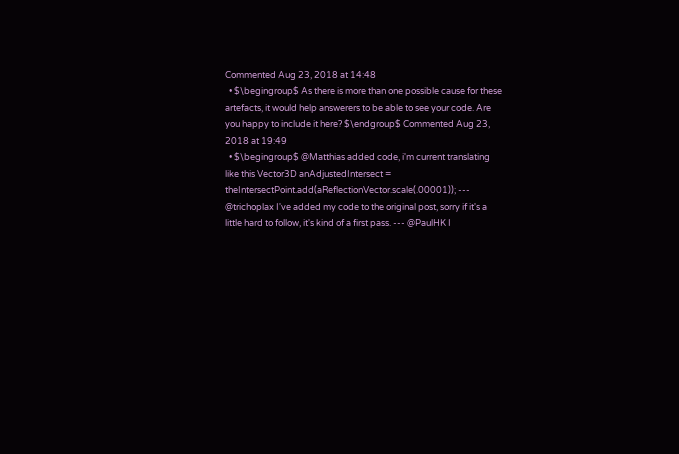Commented Aug 23, 2018 at 14:48
  • $\begingroup$ As there is more than one possible cause for these artefacts, it would help answerers to be able to see your code. Are you happy to include it here? $\endgroup$ Commented Aug 23, 2018 at 19:49
  • $\begingroup$ @Matthias added code, i'm current translating like this Vector3D anAdjustedIntersect = theIntersectPoint.add(aReflectionVector.scale(.00001)); --- @trichoplax I've added my code to the original post, sorry if it's a little hard to follow, it's kind of a first pass. --- @PaulHK I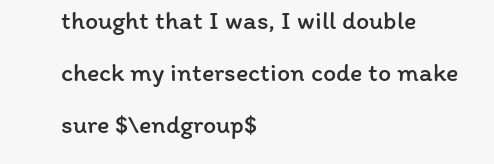thought that I was, I will double check my intersection code to make sure $\endgroup$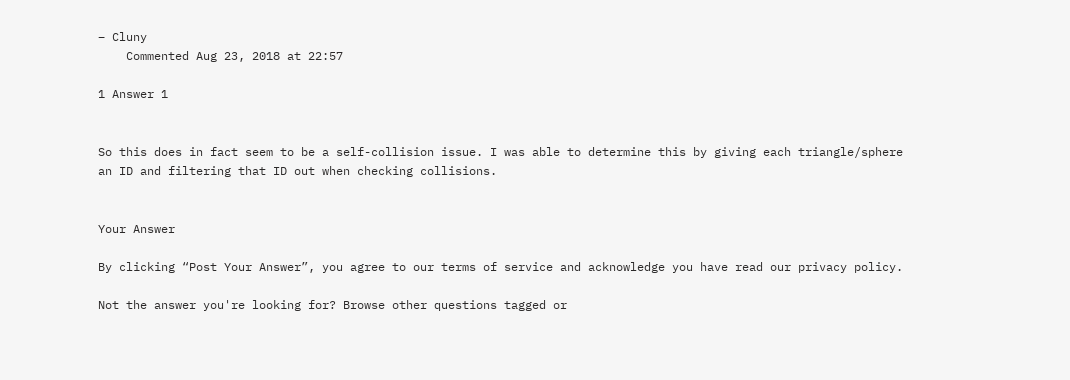– Cluny
    Commented Aug 23, 2018 at 22:57

1 Answer 1


So this does in fact seem to be a self-collision issue. I was able to determine this by giving each triangle/sphere an ID and filtering that ID out when checking collisions.


Your Answer

By clicking “Post Your Answer”, you agree to our terms of service and acknowledge you have read our privacy policy.

Not the answer you're looking for? Browse other questions tagged or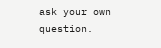ask your own question.